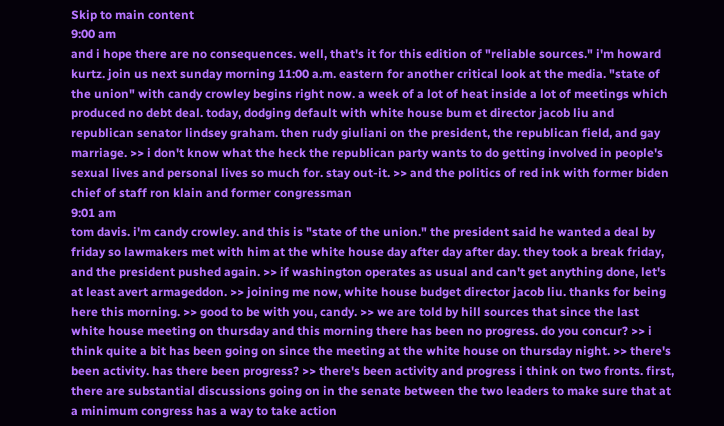Skip to main content
9:00 am
and i hope there are no consequences. well, that's it for this edition of "reliable sources." i'm howard kurtz. join us next sunday morning 11:00 a.m. eastern for another critical look at the media. "state of the union" with candy crowley begins right now. a week of a lot of heat inside a lot of meetings which produced no debt deal. today, dodging default with white house bum et director jacob liu and republican senator lindsey graham. then rudy giuliani on the president, the republican field, and gay marriage. >> i don't know what the heck the republican party wants to do getting involved in people's sexual lives and personal lives so much for. stay out-it. >> and the politics of red ink with former biden chief of staff ron klain and former congressman
9:01 am
tom davis. i'm candy crowley. and this is "state of the union." the president said he wanted a deal by friday so lawmakers met with him at the white house day after day after day. they took a break friday, and the president pushed again. >> if washington operates as usual and can't get anything done, let's at least avert armageddon. >> joining me now, white house budget director jacob liu. thanks for being here this morning. >> good to be with you, candy. >> we are told by hill sources that since the last white house meeting on thursday and this morning there has been no progress. do you concur? >> i think quite a bit has been going on since the meeting at the white house on thursday night. >> there's been activity. has there been progress? >> there's been activity and progress i think on two fronts. first, there are substantial discussions going on in the senate between the two leaders to make sure that at a minimum congress has a way to take action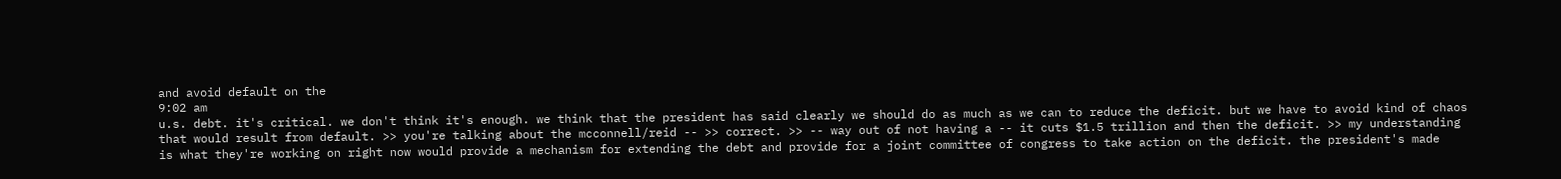and avoid default on the
9:02 am
u.s. debt. it's critical. we don't think it's enough. we think that the president has said clearly we should do as much as we can to reduce the deficit. but we have to avoid kind of chaos that would result from default. >> you're talking about the mcconnell/reid -- >> correct. >> -- way out of not having a -- it cuts $1.5 trillion and then the deficit. >> my understanding is what they're working on right now would provide a mechanism for extending the debt and provide for a joint committee of congress to take action on the deficit. the president's made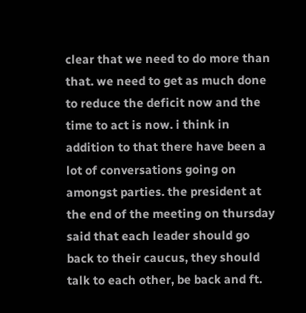clear that we need to do more than that. we need to get as much done to reduce the deficit now and the time to act is now. i think in addition to that there have been a lot of conversations going on amongst parties. the president at the end of the meeting on thursday said that each leader should go back to their caucus, they should talk to each other, be back and ft.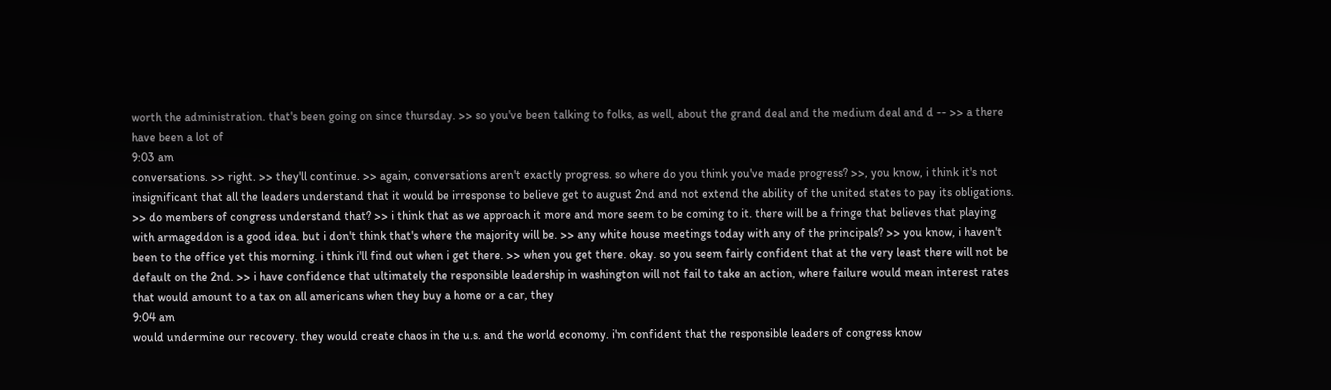worth the administration. that's been going on since thursday. >> so you've been talking to folks, as well, about the grand deal and the medium deal and d -- >> a there have been a lot of
9:03 am
conversations. >> right. >> they'll continue. >> again, conversations aren't exactly progress. so where do you think you've made progress? >>, you know, i think it's not insignificant that all the leaders understand that it would be irresponse to believe get to august 2nd and not extend the ability of the united states to pay its obligations. >> do members of congress understand that? >> i think that as we approach it more and more seem to be coming to it. there will be a fringe that believes that playing with armageddon is a good idea. but i don't think that's where the majority will be. >> any white house meetings today with any of the principals? >> you know, i haven't been to the office yet this morning. i think i'll find out when i get there. >> when you get there. okay. so you seem fairly confident that at the very least there will not be default on the 2nd. >> i have confidence that ultimately the responsible leadership in washington will not fail to take an action, where failure would mean interest rates that would amount to a tax on all americans when they buy a home or a car, they
9:04 am
would undermine our recovery. they would create chaos in the u.s. and the world economy. i'm confident that the responsible leaders of congress know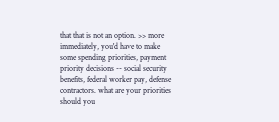that that is not an option. >> more immediately, you'd have to make some spending priorities, payment priority decisions -- social security benefits, federal worker pay, defense contractors. what are your priorities should you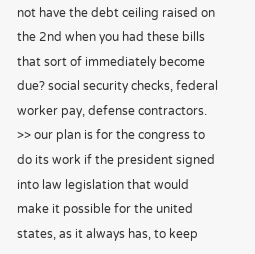not have the debt ceiling raised on the 2nd when you had these bills that sort of immediately become due? social security checks, federal worker pay, defense contractors. >> our plan is for the congress to do its work if the president signed into law legislation that would make it possible for the united states, as it always has, to keep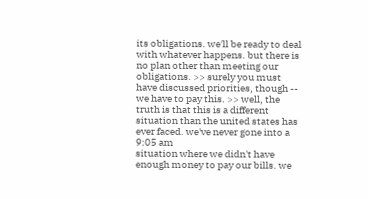its obligations. we'll be ready to deal with whatever happens. but there is no plan other than meeting our obligations. >> surely you must have discussed priorities, though -- we have to pay this. >> well, the truth is that this is a different situation than the united states has ever faced. we've never gone into a
9:05 am
situation where we didn't have enough money to pay our bills. we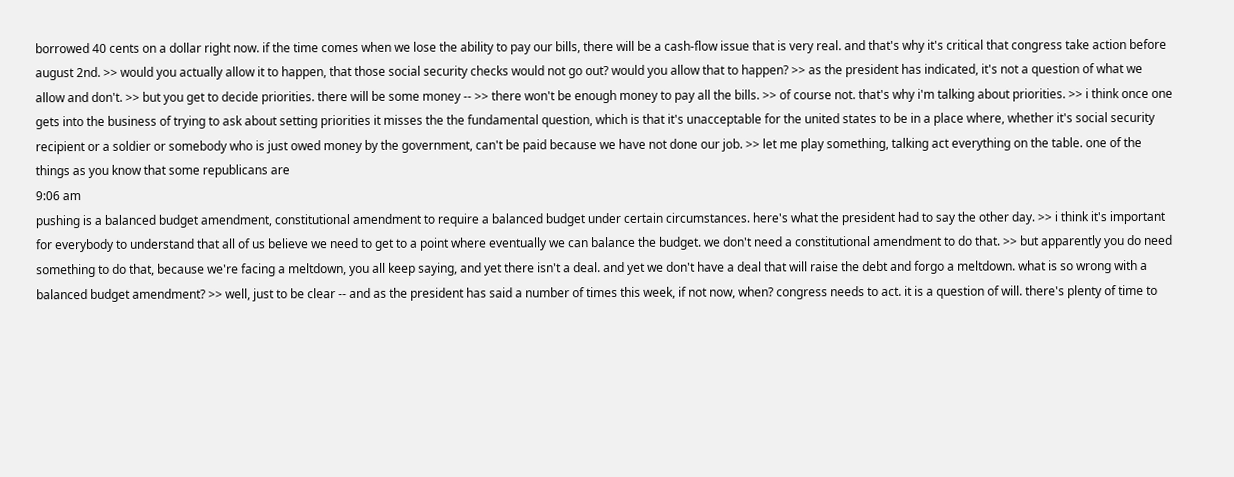borrowed 40 cents on a dollar right now. if the time comes when we lose the ability to pay our bills, there will be a cash-flow issue that is very real. and that's why it's critical that congress take action before august 2nd. >> would you actually allow it to happen, that those social security checks would not go out? would you allow that to happen? >> as the president has indicated, it's not a question of what we allow and don't. >> but you get to decide priorities. there will be some money -- >> there won't be enough money to pay all the bills. >> of course not. that's why i'm talking about priorities. >> i think once one gets into the business of trying to ask about setting priorities it misses the the fundamental question, which is that it's unacceptable for the united states to be in a place where, whether it's social security recipient or a soldier or somebody who is just owed money by the government, can't be paid because we have not done our job. >> let me play something, talking act everything on the table. one of the things as you know that some republicans are
9:06 am
pushing is a balanced budget amendment, constitutional amendment to require a balanced budget under certain circumstances. here's what the president had to say the other day. >> i think it's important for everybody to understand that all of us believe we need to get to a point where eventually we can balance the budget. we don't need a constitutional amendment to do that. >> but apparently you do need something to do that, because we're facing a meltdown, you all keep saying, and yet there isn't a deal. and yet we don't have a deal that will raise the debt and forgo a meltdown. what is so wrong with a balanced budget amendment? >> well, just to be clear -- and as the president has said a number of times this week, if not now, when? congress needs to act. it is a question of will. there's plenty of time to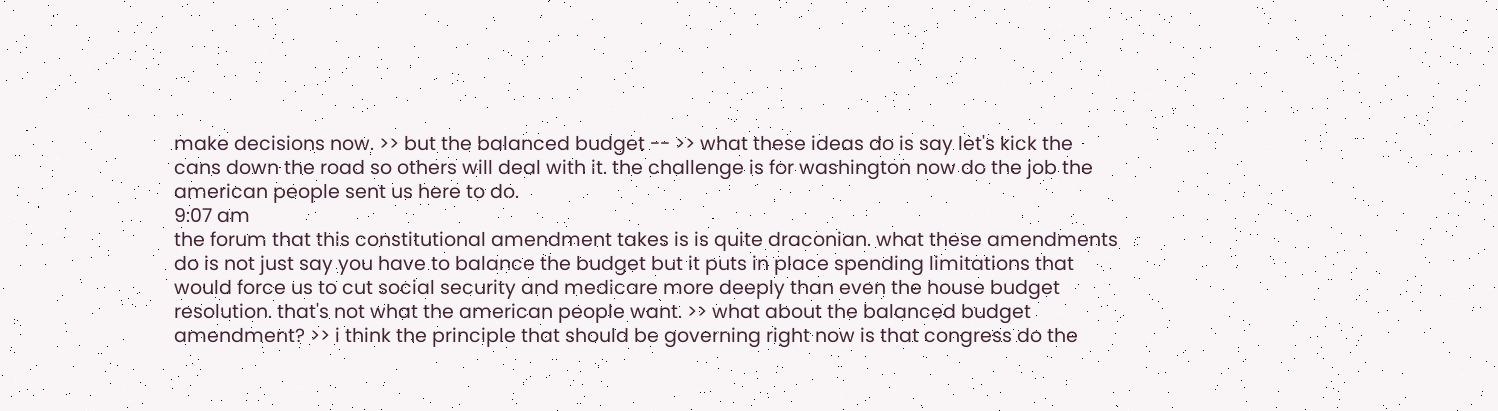make decisions now. >> but the balanced budget -- >> what these ideas do is say let's kick the cans down the road so others will deal with it. the challenge is for washington now do the job the american people sent us here to do.
9:07 am
the forum that this constitutional amendment takes is is quite draconian. what these amendments do is not just say you have to balance the budget but it puts in place spending limitations that would force us to cut social security and medicare more deeply than even the house budget resolution. that's not what the american people want. >> what about the balanced budget amendment? >> i think the principle that should be governing right now is that congress do the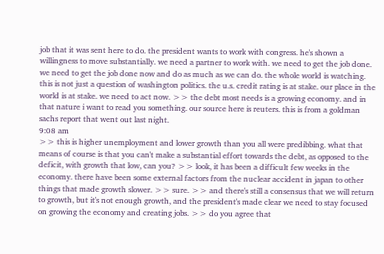job that it was sent here to do. the president wants to work with congress. he's shown a willingness to move substantially. we need a partner to work with. we need to get the job done. we need to get the job done now and do as much as we can do. the whole world is watching. this is not just a question of washington politics. the u.s. credit rating is at stake. our place in the world is at stake. we need to act now. >> the debt most needs is a growing economy. and in that nature i want to read you something. our source here is reuters. this is from a goldman sachs report that went out last night.
9:08 am
>> this is higher unemployment and lower growth than you all were predibbing. what that means of course is that you can't make a substantial effort towards the debt, as opposed to the deficit, with growth that low, can you? >> look, it has been a difficult few weeks in the economy. there have been some external factors from the nuclear accident in japan to other things that made growth slower. >> sure. >> and there's still a consensus that we will return to growth, but it's not enough growth, and the president's made clear we need to stay focused on growing the economy and creating jobs. >> do you agree that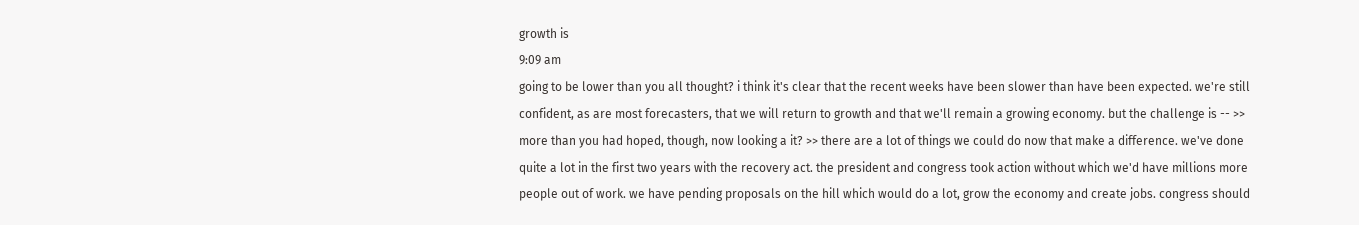growth is
9:09 am
going to be lower than you all thought? i think it's clear that the recent weeks have been slower than have been expected. we're still confident, as are most forecasters, that we will return to growth and that we'll remain a growing economy. but the challenge is -- >> more than you had hoped, though, now looking a it? >> there are a lot of things we could do now that make a difference. we've done quite a lot in the first two years with the recovery act. the president and congress took action without which we'd have millions more people out of work. we have pending proposals on the hill which would do a lot, grow the economy and create jobs. congress should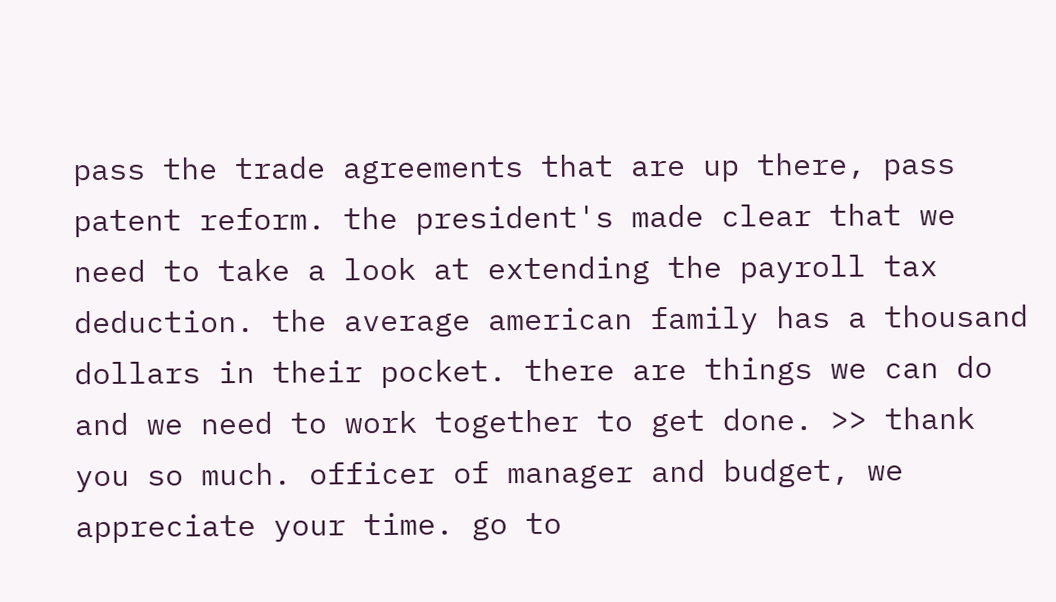pass the trade agreements that are up there, pass patent reform. the president's made clear that we need to take a look at extending the payroll tax deduction. the average american family has a thousand dollars in their pocket. there are things we can do and we need to work together to get done. >> thank you so much. officer of manager and budget, we appreciate your time. go to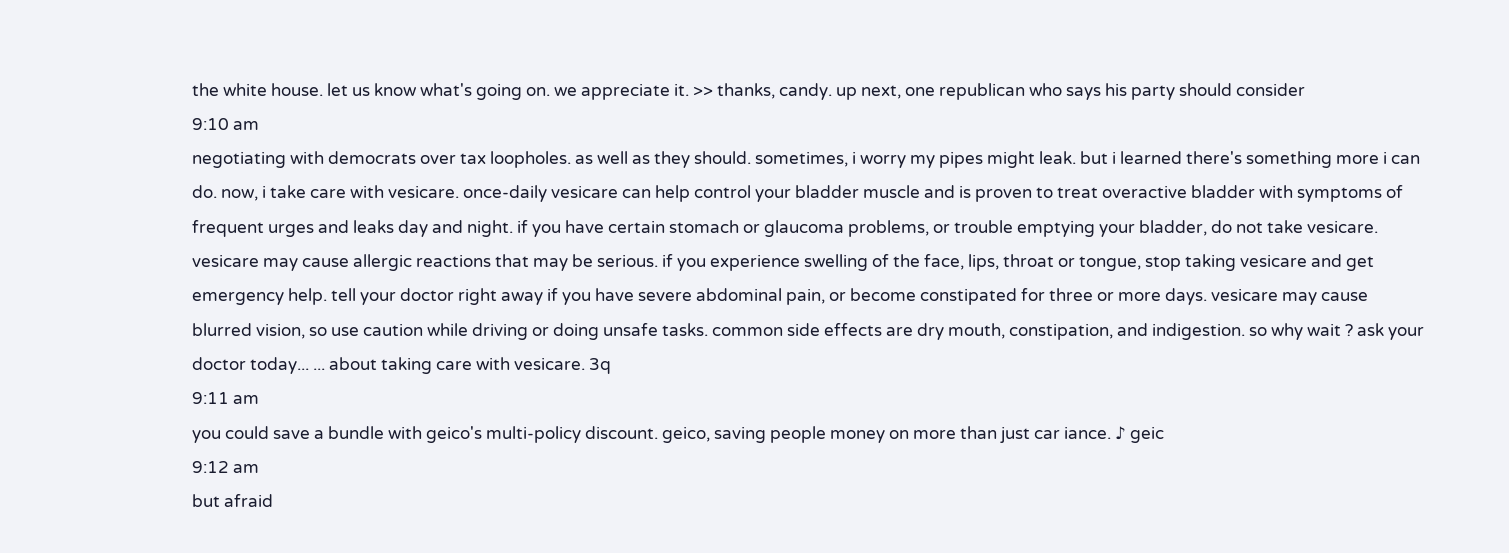the white house. let us know what's going on. we appreciate it. >> thanks, candy. up next, one republican who says his party should consider
9:10 am
negotiating with democrats over tax loopholes. as well as they should. sometimes, i worry my pipes might leak. but i learned there's something more i can do. now, i take care with vesicare. once-daily vesicare can help control your bladder muscle and is proven to treat overactive bladder with symptoms of frequent urges and leaks day and night. if you have certain stomach or glaucoma problems, or trouble emptying your bladder, do not take vesicare. vesicare may cause allergic reactions that may be serious. if you experience swelling of the face, lips, throat or tongue, stop taking vesicare and get emergency help. tell your doctor right away if you have severe abdominal pain, or become constipated for three or more days. vesicare may cause blurred vision, so use caution while driving or doing unsafe tasks. common side effects are dry mouth, constipation, and indigestion. so why wait ? ask your doctor today... ... about taking care with vesicare. 3q
9:11 am
you could save a bundle with geico's multi-policy discount. geico, saving people money on more than just car iance. ♪ geic
9:12 am
but afraid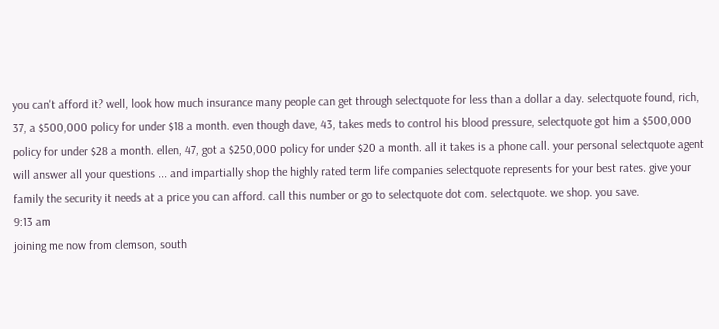you can't afford it? well, look how much insurance many people can get through selectquote for less than a dollar a day. selectquote found, rich, 37, a $500,000 policy for under $18 a month. even though dave, 43, takes meds to control his blood pressure, selectquote got him a $500,000 policy for under $28 a month. ellen, 47, got a $250,000 policy for under $20 a month. all it takes is a phone call. your personal selectquote agent will answer all your questions ... and impartially shop the highly rated term life companies selectquote represents for your best rates. give your family the security it needs at a price you can afford. call this number or go to selectquote dot com. selectquote. we shop. you save.
9:13 am
joining me now from clemson, south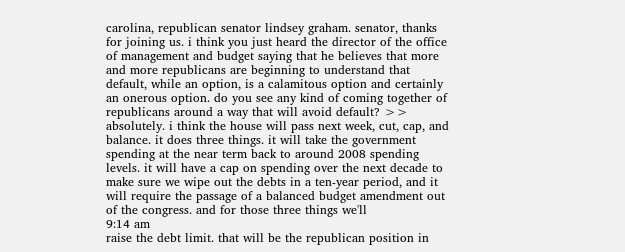carolina, republican senator lindsey graham. senator, thanks for joining us. i think you just heard the director of the office of management and budget saying that he believes that more and more republicans are beginning to understand that default, while an option, is a calamitous option and certainly an onerous option. do you see any kind of coming together of republicans around a way that will avoid default? >> absolutely. i think the house will pass next week, cut, cap, and balance. it does three things. it will take the government spending at the near term back to around 2008 spending levels. it will have a cap on spending over the next decade to make sure we wipe out the debts in a ten-year period, and it will require the passage of a balanced budget amendment out of the congress. and for those three things we'll
9:14 am
raise the debt limit. that will be the republican position in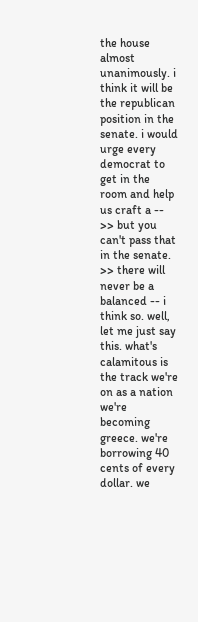the house almost unanimously. i think it will be the republican position in the senate. i would urge every democrat to get in the room and help us craft a -- >> but you can't pass that in the senate. >> there will never be a balanced -- i think so. well, let me just say this. what's calamitous is the track we're on as a nation we're becoming greece. we're borrowing 40 cents of every dollar. we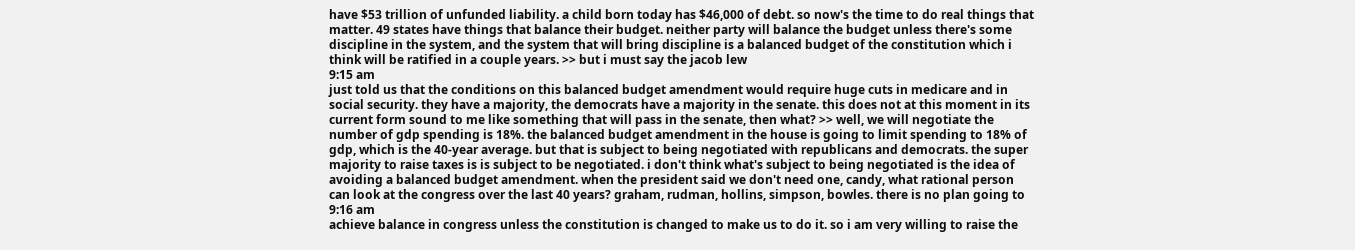have $53 trillion of unfunded liability. a child born today has $46,000 of debt. so now's the time to do real things that matter. 49 states have things that balance their budget. neither party will balance the budget unless there's some discipline in the system, and the system that will bring discipline is a balanced budget of the constitution which i think will be ratified in a couple years. >> but i must say the jacob lew
9:15 am
just told us that the conditions on this balanced budget amendment would require huge cuts in medicare and in social security. they have a majority, the democrats have a majority in the senate. this does not at this moment in its current form sound to me like something that will pass in the senate, then what? >> well, we will negotiate the number of gdp spending is 18%. the balanced budget amendment in the house is going to limit spending to 18% of gdp, which is the 40-year average. but that is subject to being negotiated with republicans and democrats. the super majority to raise taxes is is subject to be negotiated. i don't think what's subject to being negotiated is the idea of avoiding a balanced budget amendment. when the president said we don't need one, candy, what rational person can look at the congress over the last 40 years? graham, rudman, hollins, simpson, bowles. there is no plan going to
9:16 am
achieve balance in congress unless the constitution is changed to make us to do it. so i am very willing to raise the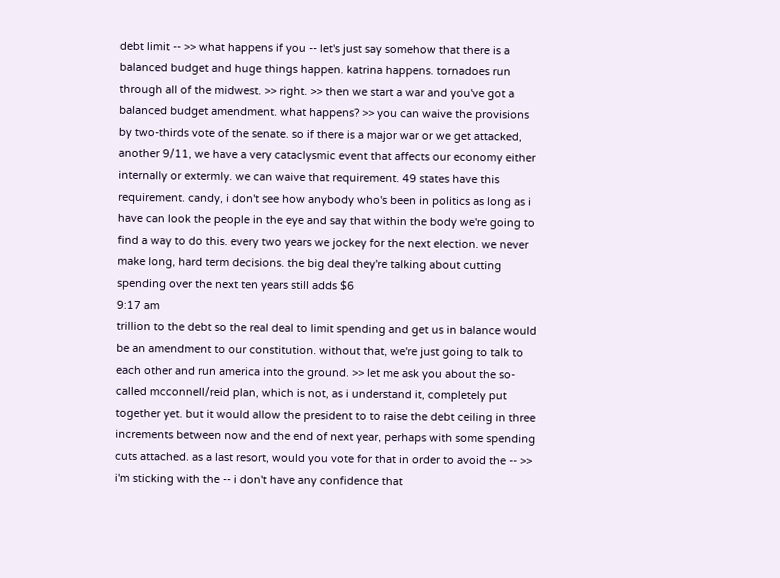debt limit -- >> what happens if you -- let's just say somehow that there is a balanced budget and huge things happen. katrina happens. tornadoes run through all of the midwest. >> right. >> then we start a war and you've got a balanced budget amendment. what happens? >> you can waive the provisions by two-thirds vote of the senate. so if there is a major war or we get attacked, another 9/11, we have a very cataclysmic event that affects our economy either internally or extermly. we can waive that requirement. 49 states have this requirement. candy, i don't see how anybody who's been in politics as long as i have can look the people in the eye and say that within the body we're going to find a way to do this. every two years we jockey for the next election. we never make long, hard term decisions. the big deal they're talking about cutting spending over the next ten years still adds $6
9:17 am
trillion to the debt so the real deal to limit spending and get us in balance would be an amendment to our constitution. without that, we're just going to talk to each other and run america into the ground. >> let me ask you about the so-called mcconnell/reid plan, which is not, as i understand it, completely put together yet. but it would allow the president to to raise the debt ceiling in three increments between now and the end of next year, perhaps with some spending cuts attached. as a last resort, would you vote for that in order to avoid the -- >> i'm sticking with the -- i don't have any confidence that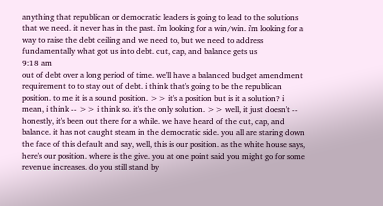anything that republican or democratic leaders is going to lead to the solutions that we need. it never has in the past. i'm looking for a win/win. i'm looking for a way to raise the debt ceiling and we need to, but we need to address fundamentally what got us into debt. cut, cap, and balance gets us
9:18 am
out of debt over a long period of time. we'll have a balanced budget amendment requirement to to stay out of debt. i think that's going to be the republican position. to me it is a sound position. >> it's a position but is it a solution? i mean, i think -- >> i think so. it's the only solution. >> well, it just doesn't -- honestly, it's been out there for a while. we have heard of the cut, cap, and balance. it has not caught steam in the democratic side. you all are staring down the face of this default and say, well, this is our position. as the white house says, here's our position. where is the give. you at one point said you might go for some revenue increases. do you still stand by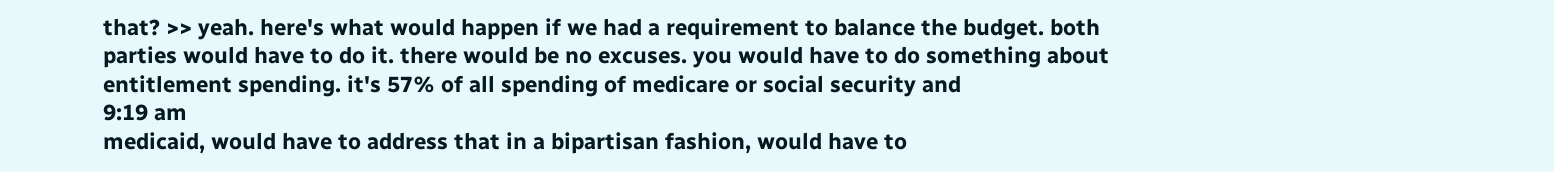that? >> yeah. here's what would happen if we had a requirement to balance the budget. both parties would have to do it. there would be no excuses. you would have to do something about entitlement spending. it's 57% of all spending of medicare or social security and
9:19 am
medicaid, would have to address that in a bipartisan fashion, would have to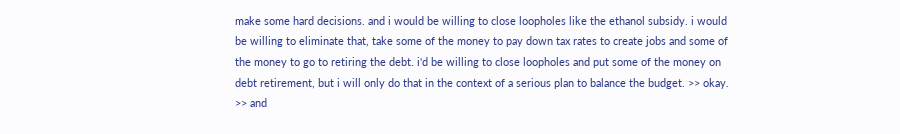make some hard decisions. and i would be willing to close loopholes like the ethanol subsidy. i would be willing to eliminate that, take some of the money to pay down tax rates to create jobs and some of the money to go to retiring the debt. i'd be willing to close loopholes and put some of the money on debt retirement, but i will only do that in the context of a serious plan to balance the budget. >> okay. >> and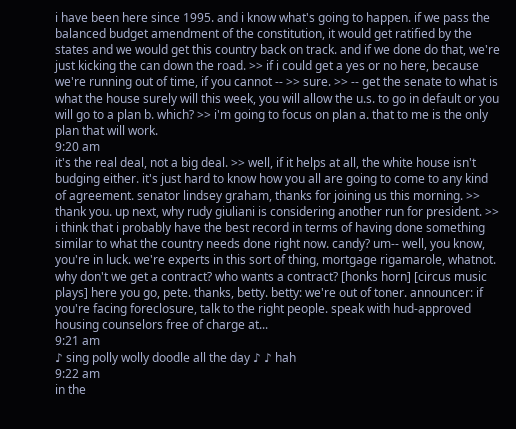i have been here since 1995. and i know what's going to happen. if we pass the balanced budget amendment of the constitution, it would get ratified by the states and we would get this country back on track. and if we done do that, we're just kicking the can down the road. >> if i could get a yes or no here, because we're running out of time, if you cannot -- >> sure. >> -- get the senate to what is what the house surely will this week, you will allow the u.s. to go in default or you will go to a plan b. which? >> i'm going to focus on plan a. that to me is the only plan that will work.
9:20 am
it's the real deal, not a big deal. >> well, if it helps at all, the white house isn't budging either. it's just hard to know how you all are going to come to any kind of agreement. senator lindsey graham, thanks for joining us this morning. >> thank you. up next, why rudy giuliani is considering another run for president. >> i think that i probably have the best record in terms of having done something similar to what the country needs done right now. candy? um-- well, you know, you're in luck. we're experts in this sort of thing, mortgage rigamarole, whatnot. why don't we get a contract? who wants a contract? [honks horn] [circus music plays] here you go, pete. thanks, betty. betty: we're out of toner. announcer: if you're facing foreclosure, talk to the right people. speak with hud-approved housing counselors free of charge at...
9:21 am
♪ sing polly wolly doodle all the day ♪ ♪ hah
9:22 am
in the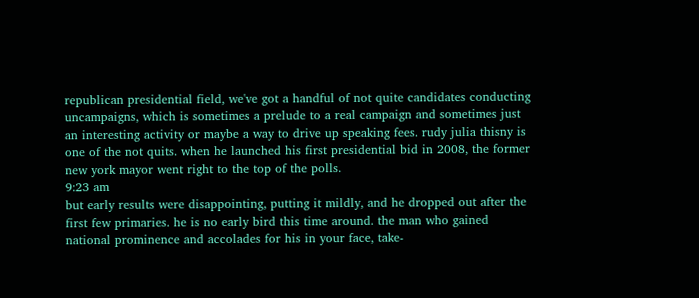republican presidential field, we've got a handful of not quite candidates conducting uncampaigns, which is sometimes a prelude to a real campaign and sometimes just an interesting activity or maybe a way to drive up speaking fees. rudy julia thisny is one of the not quits. when he launched his first presidential bid in 2008, the former new york mayor went right to the top of the polls.
9:23 am
but early results were disappointing, putting it mildly, and he dropped out after the first few primaries. he is no early bird this time around. the man who gained national prominence and accolades for his in your face, take-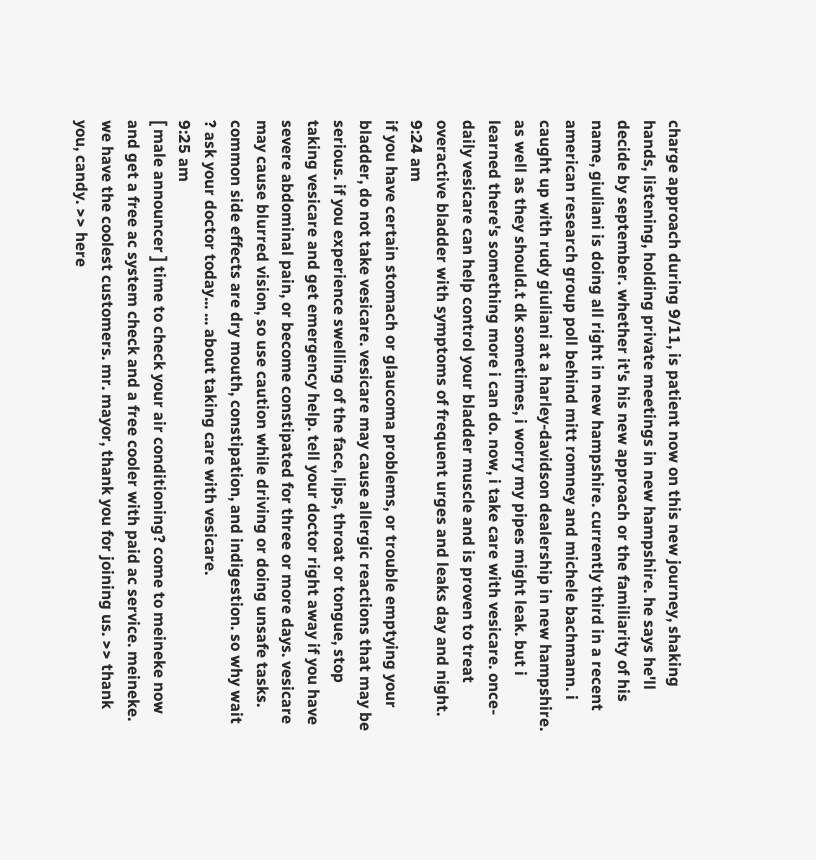charge approach during 9/11, is patient now on this new journey, shaking hands, listening, holding private meetings in new hampshire. he says he'll decide by september. whether it's his new approach or the familiarity of his name, giuliani is doing all right in new hampshire. currently third in a recent american research group poll behind mitt romney and michele bachmann. i caught up with rudy giuliani at a harley-davidson dealership in new hampshire. as well as they should.t dk sometimes, i worry my pipes might leak. but i learned there's something more i can do. now, i take care with vesicare. once-daily vesicare can help control your bladder muscle and is proven to treat overactive bladder with symptoms of frequent urges and leaks day and night.
9:24 am
if you have certain stomach or glaucoma problems, or trouble emptying your bladder, do not take vesicare. vesicare may cause allergic reactions that may be serious. if you experience swelling of the face, lips, throat or tongue, stop taking vesicare and get emergency help. tell your doctor right away if you have severe abdominal pain, or become constipated for three or more days. vesicare may cause blurred vision, so use caution while driving or doing unsafe tasks. common side effects are dry mouth, constipation, and indigestion. so why wait ? ask your doctor today... ... about taking care with vesicare.
9:25 am
[ male announcer ] time to check your air conditioning? come to meineke now and get a free ac system check and a free cooler with paid ac service. meineke. we have the coolest customers. mr. mayor, thank you for joining us. >> thank you, candy. >> here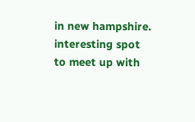in new hampshire. interesting spot to meet up with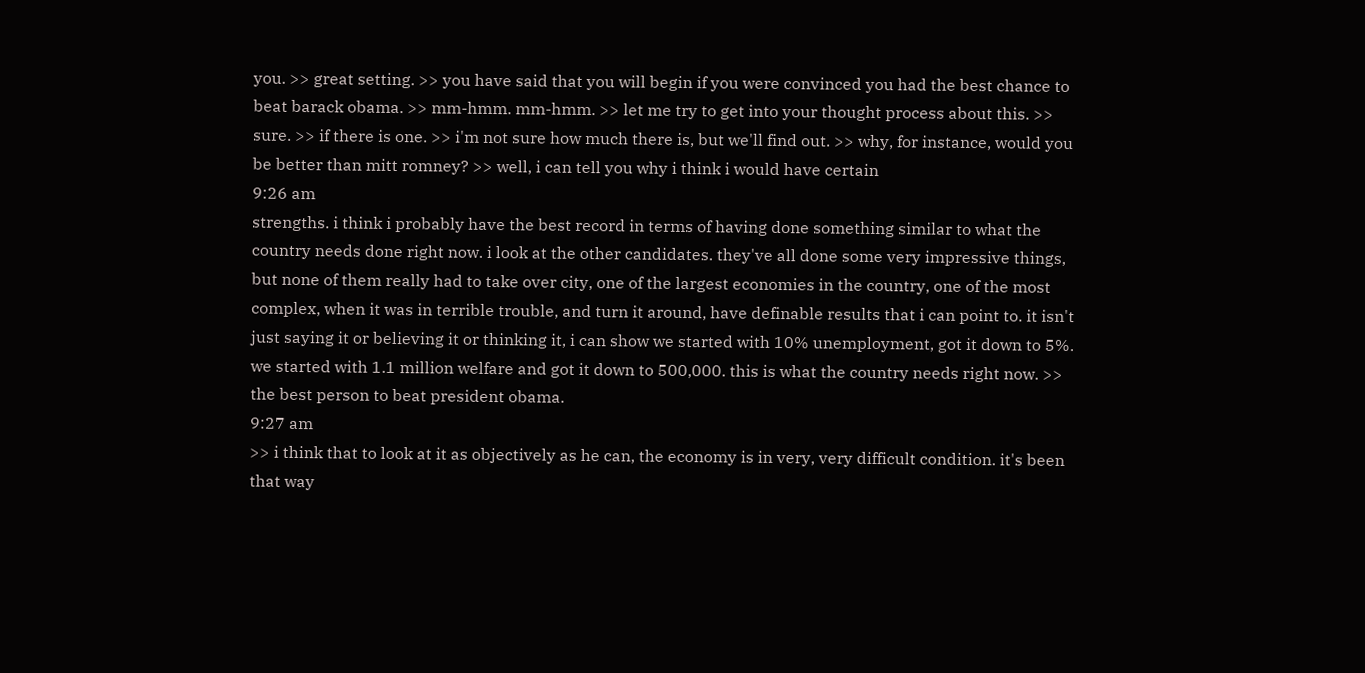you. >> great setting. >> you have said that you will begin if you were convinced you had the best chance to beat barack obama. >> mm-hmm. mm-hmm. >> let me try to get into your thought process about this. >> sure. >> if there is one. >> i'm not sure how much there is, but we'll find out. >> why, for instance, would you be better than mitt romney? >> well, i can tell you why i think i would have certain
9:26 am
strengths. i think i probably have the best record in terms of having done something similar to what the country needs done right now. i look at the other candidates. they've all done some very impressive things, but none of them really had to take over city, one of the largest economies in the country, one of the most complex, when it was in terrible trouble, and turn it around, have definable results that i can point to. it isn't just saying it or believing it or thinking it, i can show we started with 10% unemployment, got it down to 5%. we started with 1.1 million welfare and got it down to 500,000. this is what the country needs right now. >> the best person to beat president obama.
9:27 am
>> i think that to look at it as objectively as he can, the economy is in very, very difficult condition. it's been that way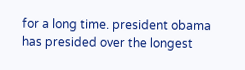for a long time. president obama has presided over the longest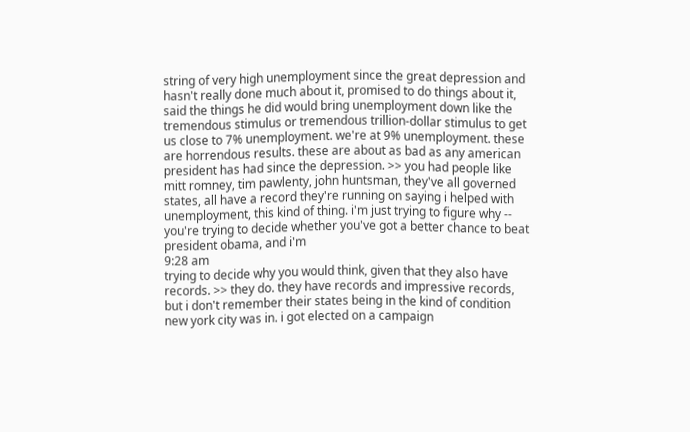string of very high unemployment since the great depression and hasn't really done much about it, promised to do things about it, said the things he did would bring unemployment down like the tremendous stimulus or tremendous trillion-dollar stimulus to get us close to 7% unemployment. we're at 9% unemployment. these are horrendous results. these are about as bad as any american president has had since the depression. >> you had people like mitt romney, tim pawlenty, john huntsman, they've all governed states, all have a record they're running on saying i helped with unemployment, this kind of thing. i'm just trying to figure why -- you're trying to decide whether you've got a better chance to beat president obama, and i'm
9:28 am
trying to decide why you would think, given that they also have records. >> they do. they have records and impressive records, but i don't remember their states being in the kind of condition new york city was in. i got elected on a campaign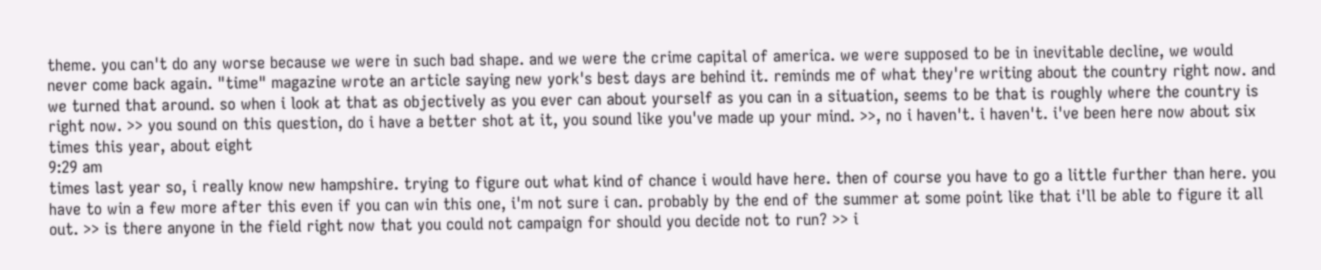theme. you can't do any worse because we were in such bad shape. and we were the crime capital of america. we were supposed to be in inevitable decline, we would never come back again. "time" magazine wrote an article saying new york's best days are behind it. reminds me of what they're writing about the country right now. and we turned that around. so when i look at that as objectively as you ever can about yourself as you can in a situation, seems to be that is roughly where the country is right now. >> you sound on this question, do i have a better shot at it, you sound like you've made up your mind. >>, no i haven't. i haven't. i've been here now about six times this year, about eight
9:29 am
times last year so, i really know new hampshire. trying to figure out what kind of chance i would have here. then of course you have to go a little further than here. you have to win a few more after this even if you can win this one, i'm not sure i can. probably by the end of the summer at some point like that i'll be able to figure it all out. >> is there anyone in the field right now that you could not campaign for should you decide not to run? >> i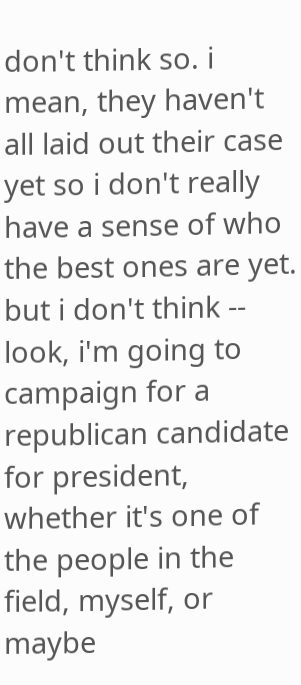don't think so. i mean, they haven't all laid out their case yet so i don't really have a sense of who the best ones are yet. but i don't think -- look, i'm going to campaign for a republican candidate for president, whether it's one of the people in the field, myself, or maybe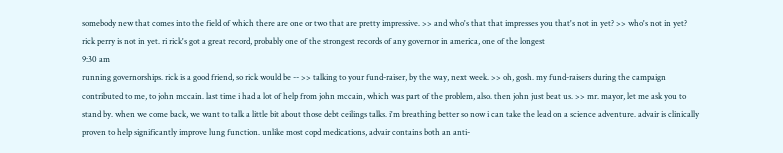somebody new that comes into the field of which there are one or two that are pretty impressive. >> and who's that that impresses you that's not in yet? >> who's not in yet? rick perry is not in yet. ri rick's got a great record, probably one of the strongest records of any governor in america, one of the longest
9:30 am
running governorships. rick is a good friend, so rick would be -- >> talking to your fund-raiser, by the way, next week. >> oh, gosh. my fund-raisers during the campaign contributed to me, to john mccain. last time i had a lot of help from john mccain, which was part of the problem, also. then john just beat us. >> mr. mayor, let me ask you to stand by. when we come back, we want to talk a little bit about those debt ceilings talks. i'm breathing better so now i can take the lead on a science adventure. advair is clinically proven to help significantly improve lung function. unlike most copd medications, advair contains both an anti-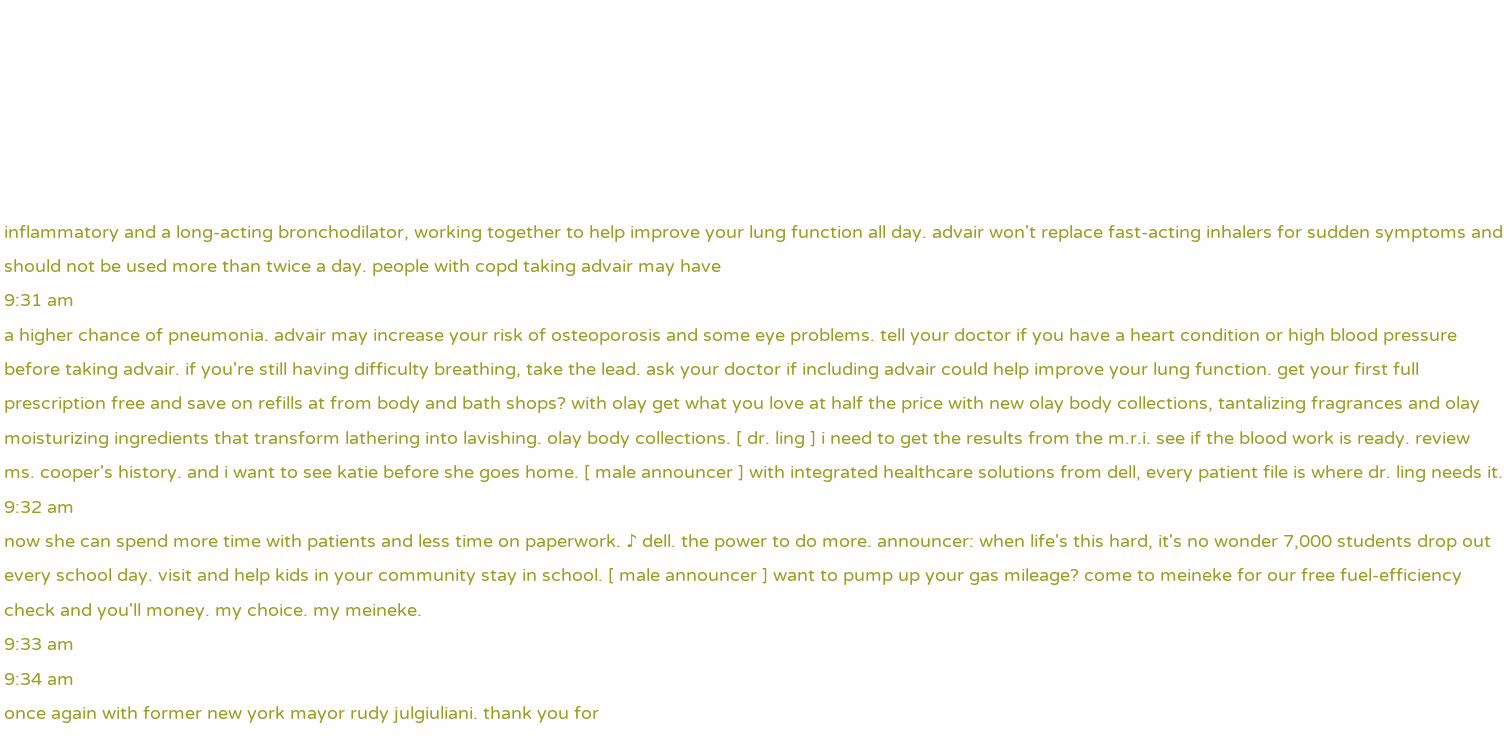inflammatory and a long-acting bronchodilator, working together to help improve your lung function all day. advair won't replace fast-acting inhalers for sudden symptoms and should not be used more than twice a day. people with copd taking advair may have
9:31 am
a higher chance of pneumonia. advair may increase your risk of osteoporosis and some eye problems. tell your doctor if you have a heart condition or high blood pressure before taking advair. if you're still having difficulty breathing, take the lead. ask your doctor if including advair could help improve your lung function. get your first full prescription free and save on refills at from body and bath shops? with olay get what you love at half the price with new olay body collections, tantalizing fragrances and olay moisturizing ingredients that transform lathering into lavishing. olay body collections. [ dr. ling ] i need to get the results from the m.r.i. see if the blood work is ready. review ms. cooper's history. and i want to see katie before she goes home. [ male announcer ] with integrated healthcare solutions from dell, every patient file is where dr. ling needs it.
9:32 am
now she can spend more time with patients and less time on paperwork. ♪ dell. the power to do more. announcer: when life's this hard, it's no wonder 7,000 students drop out every school day. visit and help kids in your community stay in school. [ male announcer ] want to pump up your gas mileage? come to meineke for our free fuel-efficiency check and you'll money. my choice. my meineke.
9:33 am
9:34 am
once again with former new york mayor rudy julgiuliani. thank you for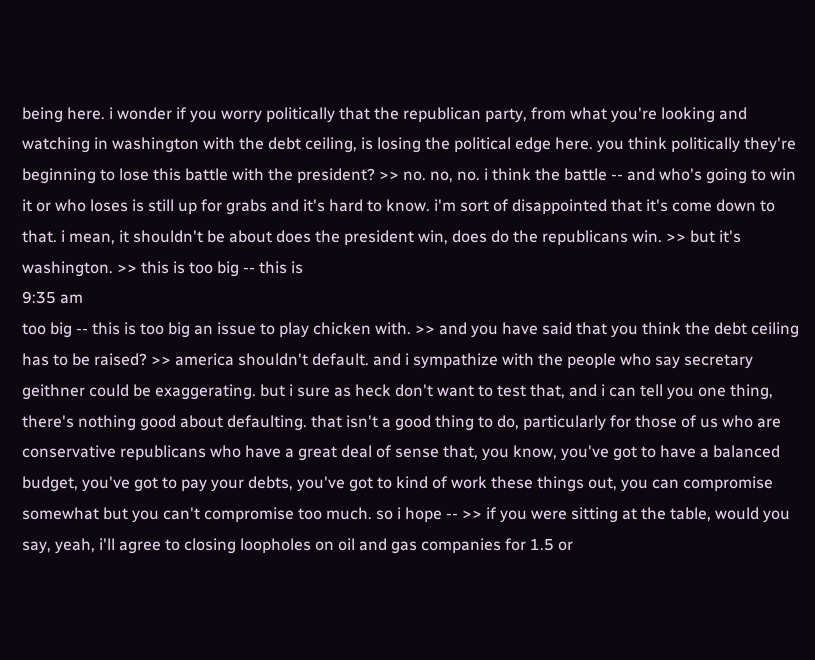being here. i wonder if you worry politically that the republican party, from what you're looking and watching in washington with the debt ceiling, is losing the political edge here. you think politically they're beginning to lose this battle with the president? >> no. no, no. i think the battle -- and who's going to win it or who loses is still up for grabs and it's hard to know. i'm sort of disappointed that it's come down to that. i mean, it shouldn't be about does the president win, does do the republicans win. >> but it's washington. >> this is too big -- this is
9:35 am
too big -- this is too big an issue to play chicken with. >> and you have said that you think the debt ceiling has to be raised? >> america shouldn't default. and i sympathize with the people who say secretary geithner could be exaggerating. but i sure as heck don't want to test that, and i can tell you one thing, there's nothing good about defaulting. that isn't a good thing to do, particularly for those of us who are conservative republicans who have a great deal of sense that, you know, you've got to have a balanced budget, you've got to pay your debts, you've got to kind of work these things out, you can compromise somewhat but you can't compromise too much. so i hope -- >> if you were sitting at the table, would you say, yeah, i'll agree to closing loopholes on oil and gas companies for 1.5 or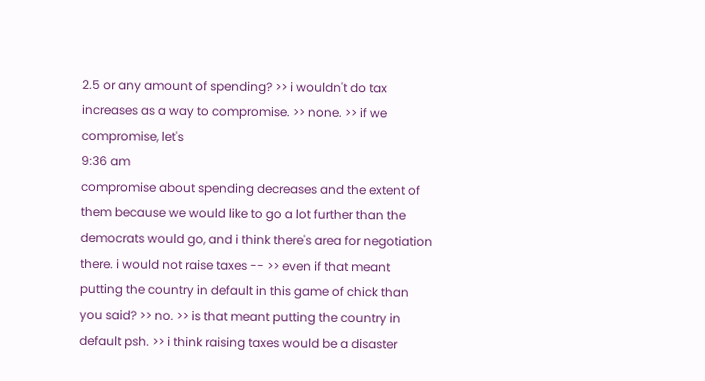2.5 or any amount of spending? >> i wouldn't do tax increases as a way to compromise. >> none. >> if we compromise, let's
9:36 am
compromise about spending decreases and the extent of them because we would like to go a lot further than the democrats would go, and i think there's area for negotiation there. i would not raise taxes -- >> even if that meant putting the country in default in this game of chick than you said? >> no. >> is that meant putting the country in default psh. >> i think raising taxes would be a disaster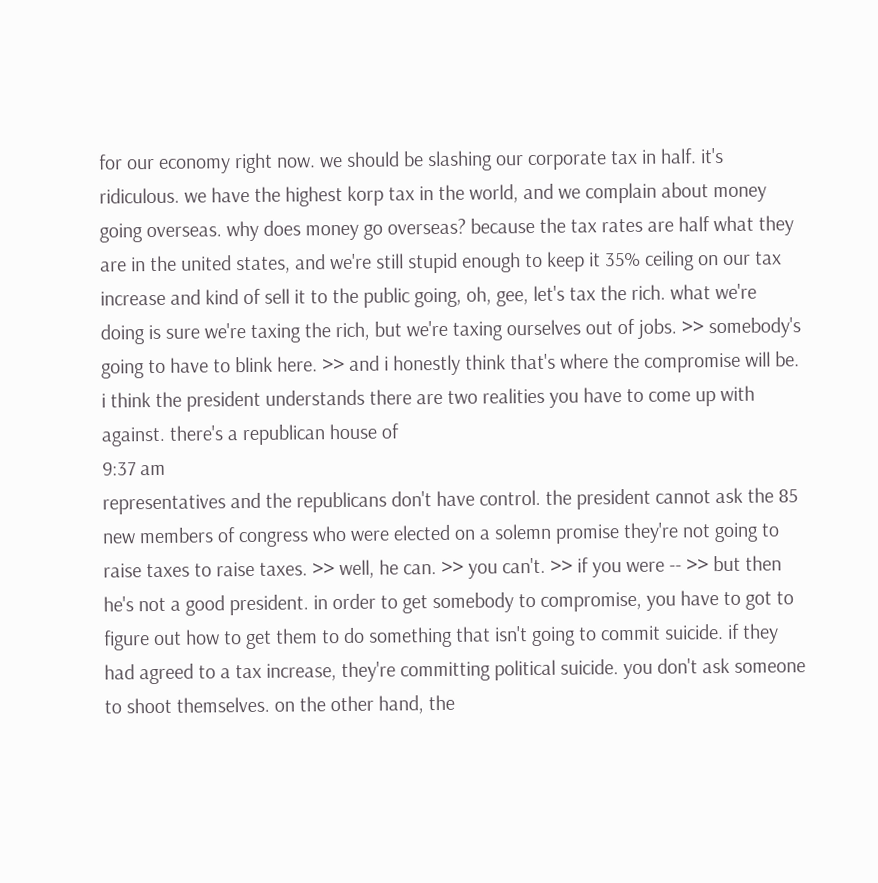for our economy right now. we should be slashing our corporate tax in half. it's ridiculous. we have the highest korp tax in the world, and we complain about money going overseas. why does money go overseas? because the tax rates are half what they are in the united states, and we're still stupid enough to keep it 35% ceiling on our tax increase and kind of sell it to the public going, oh, gee, let's tax the rich. what we're doing is sure we're taxing the rich, but we're taxing ourselves out of jobs. >> somebody's going to have to blink here. >> and i honestly think that's where the compromise will be. i think the president understands there are two realities you have to come up with against. there's a republican house of
9:37 am
representatives and the republicans don't have control. the president cannot ask the 85 new members of congress who were elected on a solemn promise they're not going to raise taxes to raise taxes. >> well, he can. >> you can't. >> if you were -- >> but then he's not a good president. in order to get somebody to compromise, you have to got to figure out how to get them to do something that isn't going to commit suicide. if they had agreed to a tax increase, they're committing political suicide. you don't ask someone to shoot themselves. on the other hand, the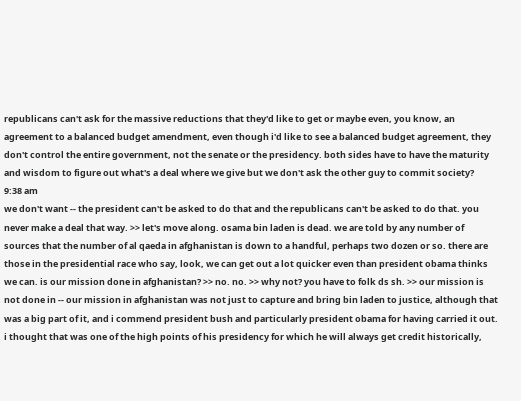republicans can't ask for the massive reductions that they'd like to get or maybe even, you know, an agreement to a balanced budget amendment, even though i'd like to see a balanced budget agreement, they don't control the entire government, not the senate or the presidency. both sides have to have the maturity and wisdom to figure out what's a deal where we give but we don't ask the other guy to commit society?
9:38 am
we don't want -- the president can't be asked to do that and the republicans can't be asked to do that. you never make a deal that way. >> let's move along. osama bin laden is dead. we are told by any number of sources that the number of al qaeda in afghanistan is down to a handful, perhaps two dozen or so. there are those in the presidential race who say, look, we can get out a lot quicker even than president obama thinks we can. is our mission done in afghanistan? >> no. no. >> why not? you have to folk ds sh. >> our mission is not done in -- our mission in afghanistan was not just to capture and bring bin laden to justice, although that was a big part of it, and i commend president bush and particularly president obama for having carried it out. i thought that was one of the high points of his presidency for which he will always get credit historically,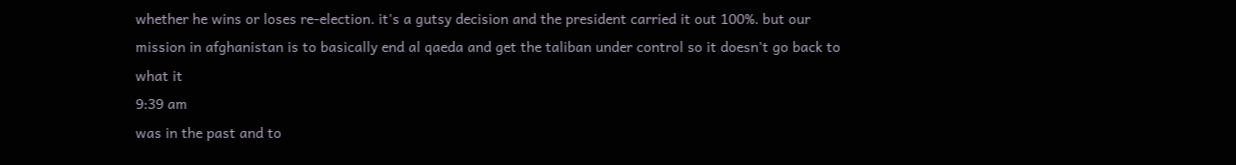whether he wins or loses re-election. it's a gutsy decision and the president carried it out 100%. but our mission in afghanistan is to basically end al qaeda and get the taliban under control so it doesn't go back to what it
9:39 am
was in the past and to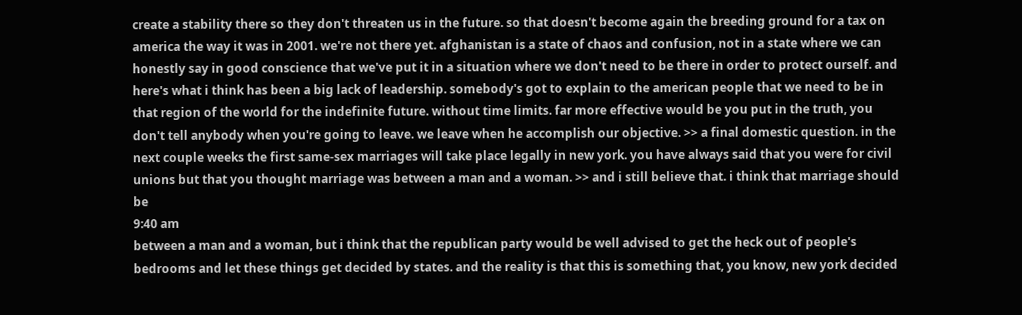create a stability there so they don't threaten us in the future. so that doesn't become again the breeding ground for a tax on america the way it was in 2001. we're not there yet. afghanistan is a state of chaos and confusion, not in a state where we can honestly say in good conscience that we've put it in a situation where we don't need to be there in order to protect ourself. and here's what i think has been a big lack of leadership. somebody's got to explain to the american people that we need to be in that region of the world for the indefinite future. without time limits. far more effective would be you put in the truth, you don't tell anybody when you're going to leave. we leave when he accomplish our objective. >> a final domestic question. in the next couple weeks the first same-sex marriages will take place legally in new york. you have always said that you were for civil unions but that you thought marriage was between a man and a woman. >> and i still believe that. i think that marriage should be
9:40 am
between a man and a woman, but i think that the republican party would be well advised to get the heck out of people's bedrooms and let these things get decided by states. and the reality is that this is something that, you know, new york decided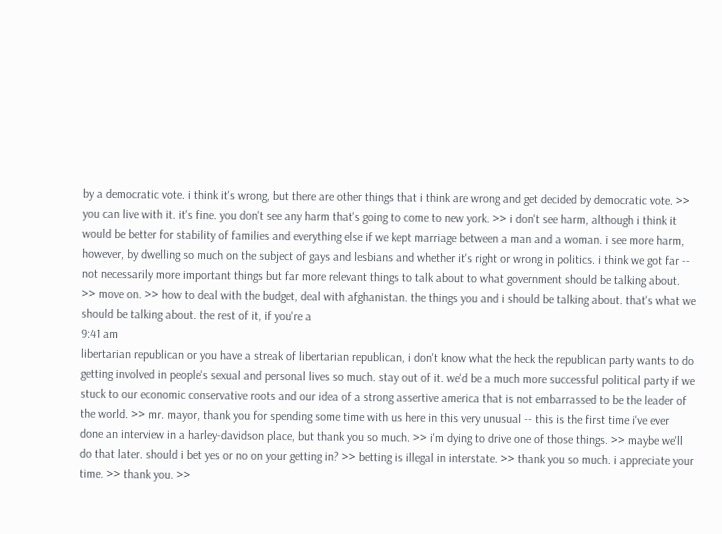by a democratic vote. i think it's wrong, but there are other things that i think are wrong and get decided by democratic vote. >> you can live with it. it's fine. you don't see any harm that's going to come to new york. >> i don't see harm, although i think it would be better for stability of families and everything else if we kept marriage between a man and a woman. i see more harm, however, by dwelling so much on the subject of gays and lesbians and whether it's right or wrong in politics. i think we got far -- not necessarily more important things but far more relevant things to talk about to what government should be talking about. >> move on. >> how to deal with the budget, deal with afghanistan. the things you and i should be talking about. that's what we should be talking about. the rest of it, if you're a
9:41 am
libertarian republican or you have a streak of libertarian republican, i don't know what the heck the republican party wants to do getting involved in people's sexual and personal lives so much. stay out of it. we'd be a much more successful political party if we stuck to our economic conservative roots and our idea of a strong assertive america that is not embarrassed to be the leader of the world. >> mr. mayor, thank you for spending some time with us here in this very unusual -- this is the first time i've ever done an interview in a harley-davidson place, but thank you so much. >> i'm dying to drive one of those things. >> maybe we'll do that later. should i bet yes or no on your getting in? >> betting is illegal in interstate. >> thank you so much. i appreciate your time. >> thank you. >>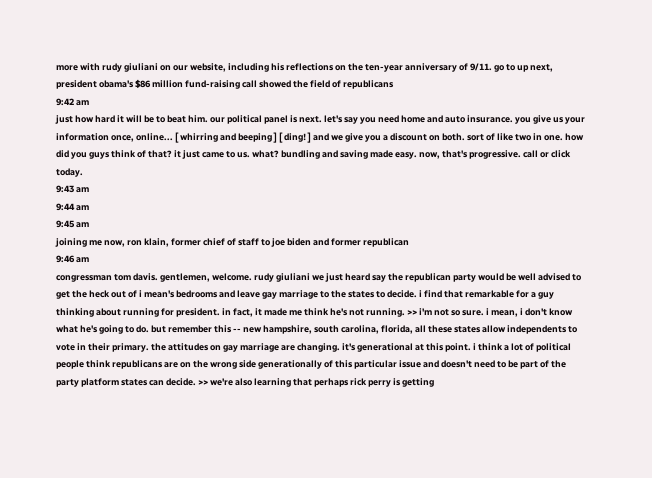more with rudy giuliani on our website, including his reflections on the ten-year anniversary of 9/11. go to up next, president obama's $86 million fund-raising call showed the field of republicans
9:42 am
just how hard it will be to beat him. our political panel is next. let's say you need home and auto insurance. you give us your information once, online... [ whirring and beeping ] [ ding! ] and we give you a discount on both. sort of like two in one. how did you guys think of that? it just came to us. what? bundling and saving made easy. now, that's progressive. call or click today.
9:43 am
9:44 am
9:45 am
joining me now, ron klain, former chief of staff to joe biden and former republican
9:46 am
congressman tom davis. gentlemen, welcome. rudy giuliani we just heard say the republican party would be well advised to get the heck out of i mean's bedrooms and leave gay marriage to the states to decide. i find that remarkable for a guy thinking about running for president. in fact, it made me think he's not running. >> i'm not so sure. i mean, i don't know what he's going to do. but remember this -- new hampshire, south carolina, florida, all these states allow independents to vote in their primary. the attitudes on gay marriage are changing. it's generational at this point. i think a lot of political people think republicans are on the wrong side generationally of this particular issue and doesn't need to be part of the party platform states can decide. >> we're also learning that perhaps rick perry is getting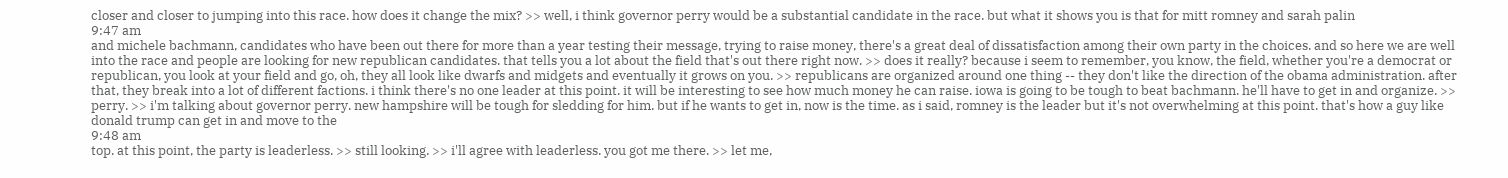closer and closer to jumping into this race. how does it change the mix? >> well, i think governor perry would be a substantial candidate in the race. but what it shows you is that for mitt romney and sarah palin
9:47 am
and michele bachmann, candidates who have been out there for more than a year testing their message, trying to raise money, there's a great deal of dissatisfaction among their own party in the choices. and so here we are well into the race and people are looking for new republican candidates. that tells you a lot about the field that's out there right now. >> does it really? because i seem to remember, you know, the field, whether you're a democrat or republican, you look at your field and go, oh, they all look like dwarfs and midgets and eventually it grows on you. >> republicans are organized around one thing -- they don't like the direction of the obama administration. after that, they break into a lot of different factions. i think there's no one leader at this point. it will be interesting to see how much money he can raise. iowa is going to be tough to beat bachmann. he'll have to get in and organize. >> perry. >> i'm talking about governor perry. new hampshire will be tough for sledding for him. but if he wants to get in, now is the time. as i said, romney is the leader but it's not overwhelming at this point. that's how a guy like donald trump can get in and move to the
9:48 am
top. at this point, the party is leaderless. >> still looking. >> i'll agree with leaderless. you got me there. >> let me,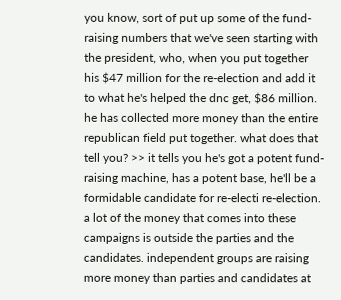you know, sort of put up some of the fund-raising numbers that we've seen starting with the president, who, when you put together his $47 million for the re-election and add it to what he's helped the dnc get, $86 million. he has collected more money than the entire republican field put together. what does that tell you? >> it tells you he's got a potent fund-raising machine, has a potent base, he'll be a formidable candidate for re-electi re-election. a lot of the money that comes into these campaigns is outside the parties and the candidates. independent groups are raising more money than parties and candidates at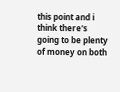this point and i think there's going to be plenty of money on both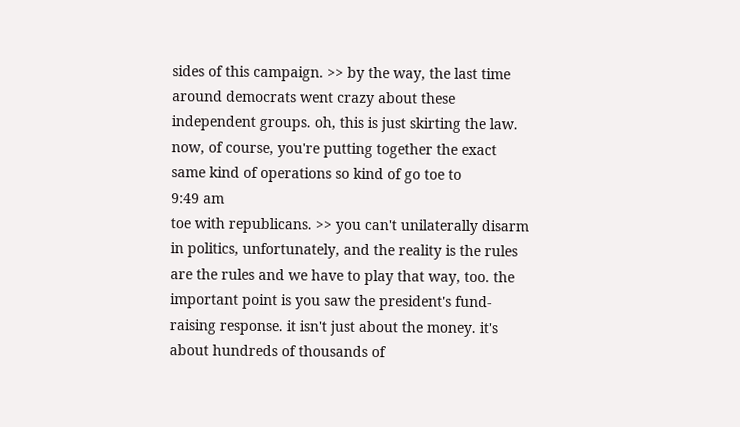sides of this campaign. >> by the way, the last time around democrats went crazy about these independent groups. oh, this is just skirting the law. now, of course, you're putting together the exact same kind of operations so kind of go toe to
9:49 am
toe with republicans. >> you can't unilaterally disarm in politics, unfortunately, and the reality is the rules are the rules and we have to play that way, too. the important point is you saw the president's fund-raising response. it isn't just about the money. it's about hundreds of thousands of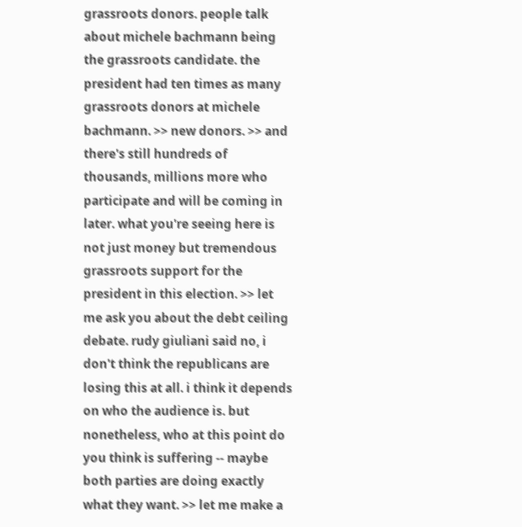grassroots donors. people talk about michele bachmann being the grassroots candidate. the president had ten times as many grassroots donors at michele bachmann. >> new donors. >> and there's still hundreds of thousands, millions more who participate and will be coming in later. what you're seeing here is not just money but tremendous grassroots support for the president in this election. >> let me ask you about the debt ceiling debate. rudy giuliani said no, i don't think the republicans are losing this at all. i think it depends on who the audience is. but nonetheless, who at this point do you think is suffering -- maybe both parties are doing exactly what they want. >> let me make a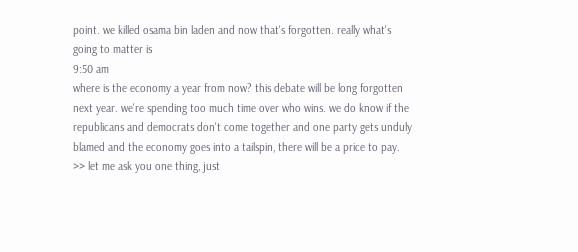point. we killed osama bin laden and now that's forgotten. really what's going to matter is
9:50 am
where is the economy a year from now? this debate will be long forgotten next year. we're spending too much time over who wins. we do know if the republicans and democrats don't come together and one party gets unduly blamed and the economy goes into a tailspin, there will be a price to pay. >> let me ask you one thing, just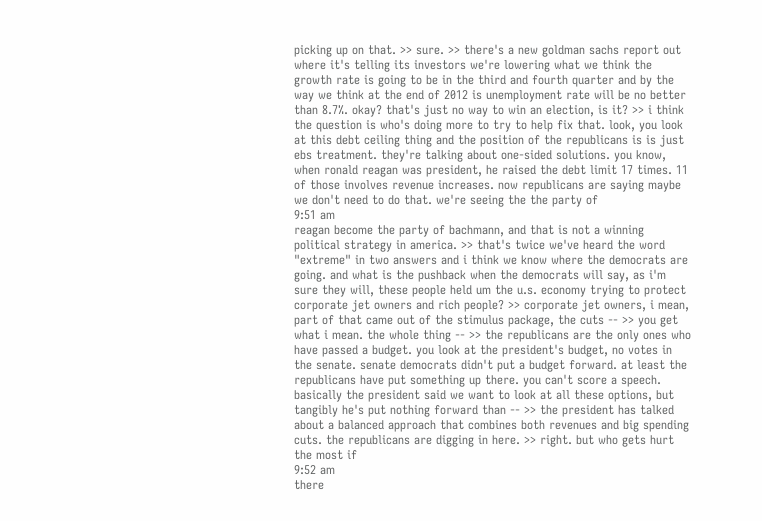picking up on that. >> sure. >> there's a new goldman sachs report out where it's telling its investors we're lowering what we think the growth rate is going to be in the third and fourth quarter and by the way we think at the end of 2012 is unemployment rate will be no better than 8.7%. okay? that's just no way to win an election, is it? >> i think the question is who's doing more to try to help fix that. look, you look at this debt ceiling thing and the position of the republicans is is just ebs treatment. they're talking about one-sided solutions. you know, when ronald reagan was president, he raised the debt limit 17 times. 11 of those involves revenue increases. now republicans are saying maybe we don't need to do that. we're seeing the the party of
9:51 am
reagan become the party of bachmann, and that is not a winning political strategy in america. >> that's twice we've heard the word "extreme" in two answers and i think we know where the democrats are going. and what is the pushback when the democrats will say, as i'm sure they will, these people held um the u.s. economy trying to protect corporate jet owners and rich people? >> corporate jet owners, i mean, part of that came out of the stimulus package, the cuts -- >> you get what i mean. the whole thing -- >> the republicans are the only ones who have passed a budget. you look at the president's budget, no votes in the senate. senate democrats didn't put a budget forward. at least the republicans have put something up there. you can't score a speech. basically the president said we want to look at all these options, but tangibly he's put nothing forward than -- >> the president has talked about a balanced approach that combines both revenues and big spending cuts. the republicans are digging in here. >> right. but who gets hurt the most if
9:52 am
there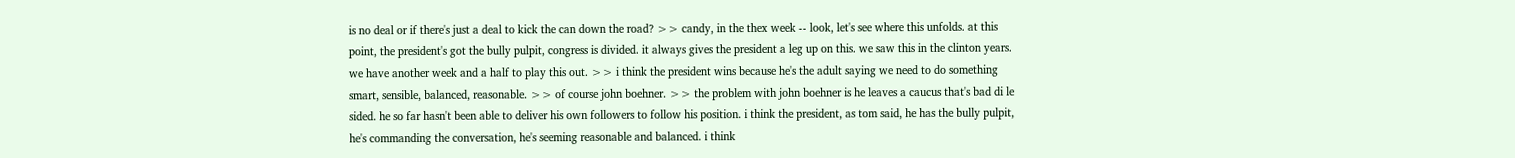is no deal or if there's just a deal to kick the can down the road? >> candy, in the thex week -- look, let's see where this unfolds. at this point, the president's got the bully pulpit, congress is divided. it always gives the president a leg up on this. we saw this in the clinton years. we have another week and a half to play this out. >> i think the president wins because he's the adult saying we need to do something smart, sensible, balanced, reasonable. >> of course john boehner. >> the problem with john boehner is he leaves a caucus that's bad di le sided. he so far hasn't been able to deliver his own followers to follow his position. i think the president, as tom said, he has the bully pulpit, he's commanding the conversation, he's seeming reasonable and balanced. i think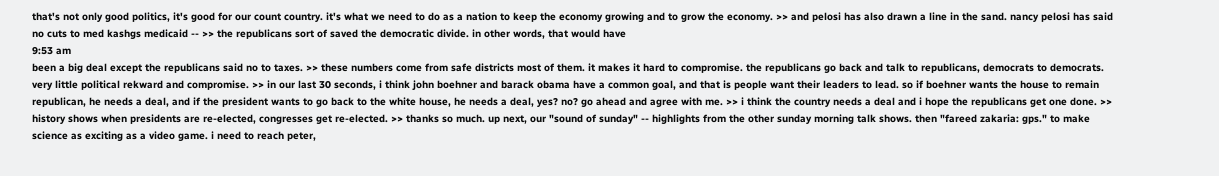that's not only good politics, it's good for our count country. it's what we need to do as a nation to keep the economy growing and to grow the economy. >> and pelosi has also drawn a line in the sand. nancy pelosi has said no cuts to med kashgs medicaid -- >> the republicans sort of saved the democratic divide. in other words, that would have
9:53 am
been a big deal except the republicans said no to taxes. >> these numbers come from safe districts most of them. it makes it hard to compromise. the republicans go back and talk to republicans, democrats to democrats. very little political rekward and compromise. >> in our last 30 seconds, i think john boehner and barack obama have a common goal, and that is people want their leaders to lead. so if boehner wants the house to remain republican, he needs a deal, and if the president wants to go back to the white house, he needs a deal, yes? no? go ahead and agree with me. >> i think the country needs a deal and i hope the republicans get one done. >> history shows when presidents are re-elected, congresses get re-elected. >> thanks so much. up next, our "sound of sunday" -- highlights from the other sunday morning talk shows. then "fareed zakaria: gps." to make science as exciting as a video game. i need to reach peter,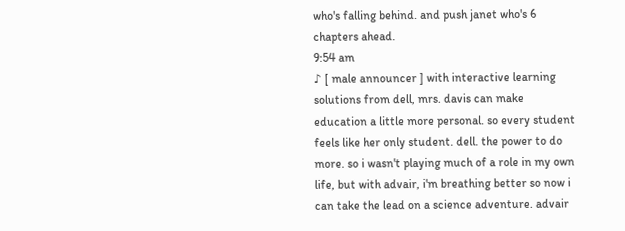who's falling behind. and push janet who's 6 chapters ahead.
9:54 am
♪ [ male announcer ] with interactive learning solutions from dell, mrs. davis can make education a little more personal. so every student feels like her only student. dell. the power to do more. so i wasn't playing much of a role in my own life, but with advair, i'm breathing better so now i can take the lead on a science adventure. advair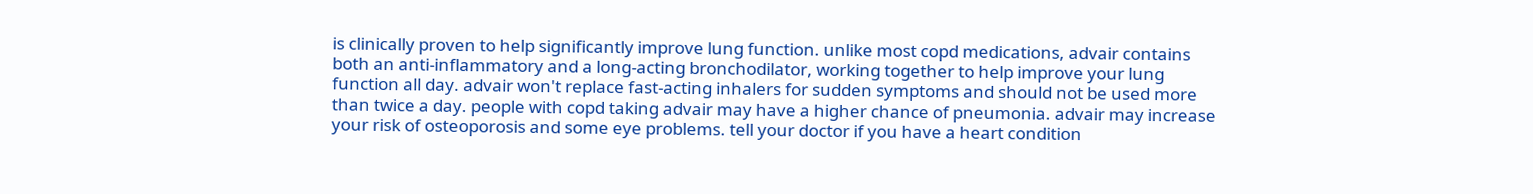is clinically proven to help significantly improve lung function. unlike most copd medications, advair contains both an anti-inflammatory and a long-acting bronchodilator, working together to help improve your lung function all day. advair won't replace fast-acting inhalers for sudden symptoms and should not be used more than twice a day. people with copd taking advair may have a higher chance of pneumonia. advair may increase your risk of osteoporosis and some eye problems. tell your doctor if you have a heart condition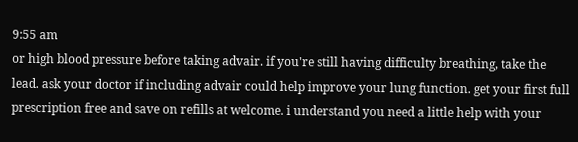9:55 am
or high blood pressure before taking advair. if you're still having difficulty breathing, take the lead. ask your doctor if including advair could help improve your lung function. get your first full prescription free and save on refills at welcome. i understand you need a little help with your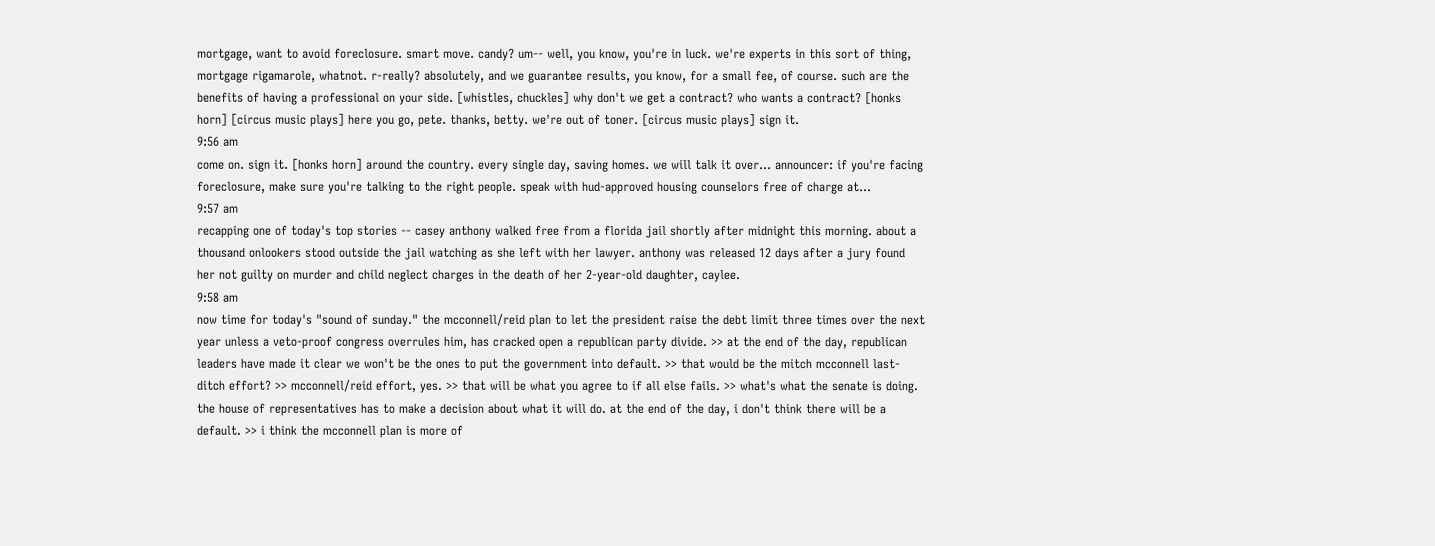mortgage, want to avoid foreclosure. smart move. candy? um-- well, you know, you're in luck. we're experts in this sort of thing, mortgage rigamarole, whatnot. r-really? absolutely, and we guarantee results, you know, for a small fee, of course. such are the benefits of having a professional on your side. [whistles, chuckles] why don't we get a contract? who wants a contract? [honks horn] [circus music plays] here you go, pete. thanks, betty. we're out of toner. [circus music plays] sign it.
9:56 am
come on. sign it. [honks horn] around the country. every single day, saving homes. we will talk it over... announcer: if you're facing foreclosure, make sure you're talking to the right people. speak with hud-approved housing counselors free of charge at...
9:57 am
recapping one of today's top stories -- casey anthony walked free from a florida jail shortly after midnight this morning. about a thousand onlookers stood outside the jail watching as she left with her lawyer. anthony was released 12 days after a jury found her not guilty on murder and child neglect charges in the death of her 2-year-old daughter, caylee.
9:58 am
now time for today's "sound of sunday." the mcconnell/reid plan to let the president raise the debt limit three times over the next year unless a veto-proof congress overrules him, has cracked open a republican party divide. >> at the end of the day, republican leaders have made it clear we won't be the ones to put the government into default. >> that would be the mitch mcconnell last-ditch effort? >> mcconnell/reid effort, yes. >> that will be what you agree to if all else fails. >> what's what the senate is doing. the house of representatives has to make a decision about what it will do. at the end of the day, i don't think there will be a default. >> i think the mcconnell plan is more of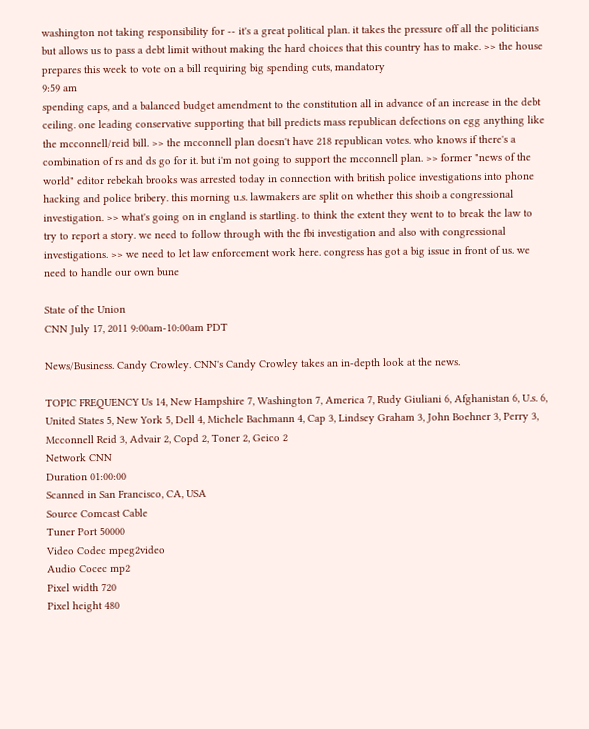washington not taking responsibility for -- it's a great political plan. it takes the pressure off all the politicians but allows us to pass a debt limit without making the hard choices that this country has to make. >> the house prepares this week to vote on a bill requiring big spending cuts, mandatory
9:59 am
spending caps, and a balanced budget amendment to the constitution all in advance of an increase in the debt ceiling. one leading conservative supporting that bill predicts mass republican defections on egg anything like the mcconnell/reid bill. >> the mcconnell plan doesn't have 218 republican votes. who knows if there's a combination of rs and ds go for it. but i'm not going to support the mcconnell plan. >> former "news of the world" editor rebekah brooks was arrested today in connection with british police investigations into phone hacking and police bribery. this morning u.s. lawmakers are split on whether this shoib a congressional investigation. >> what's going on in england is startling. to think the extent they went to to break the law to try to report a story. we need to follow through with the fbi investigation and also with congressional investigations. >> we need to let law enforcement work here. congress has got a big issue in front of us. we need to handle our own bune

State of the Union
CNN July 17, 2011 9:00am-10:00am PDT

News/Business. Candy Crowley. CNN's Candy Crowley takes an in-depth look at the news.

TOPIC FREQUENCY Us 14, New Hampshire 7, Washington 7, America 7, Rudy Giuliani 6, Afghanistan 6, U.s. 6, United States 5, New York 5, Dell 4, Michele Bachmann 4, Cap 3, Lindsey Graham 3, John Boehner 3, Perry 3, Mcconnell Reid 3, Advair 2, Copd 2, Toner 2, Geico 2
Network CNN
Duration 01:00:00
Scanned in San Francisco, CA, USA
Source Comcast Cable
Tuner Port 50000
Video Codec mpeg2video
Audio Cocec mp2
Pixel width 720
Pixel height 480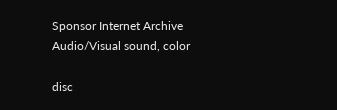Sponsor Internet Archive
Audio/Visual sound, color

disc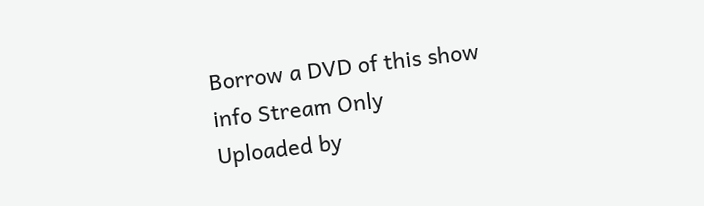Borrow a DVD of this show
info Stream Only
Uploaded by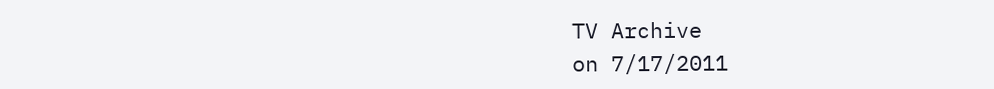TV Archive
on 7/17/2011